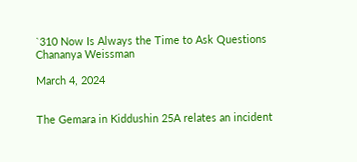`310 Now Is Always the Time to Ask Questions
Chananya Weissman

March 4, 2024


The Gemara in Kiddushin 25A relates an incident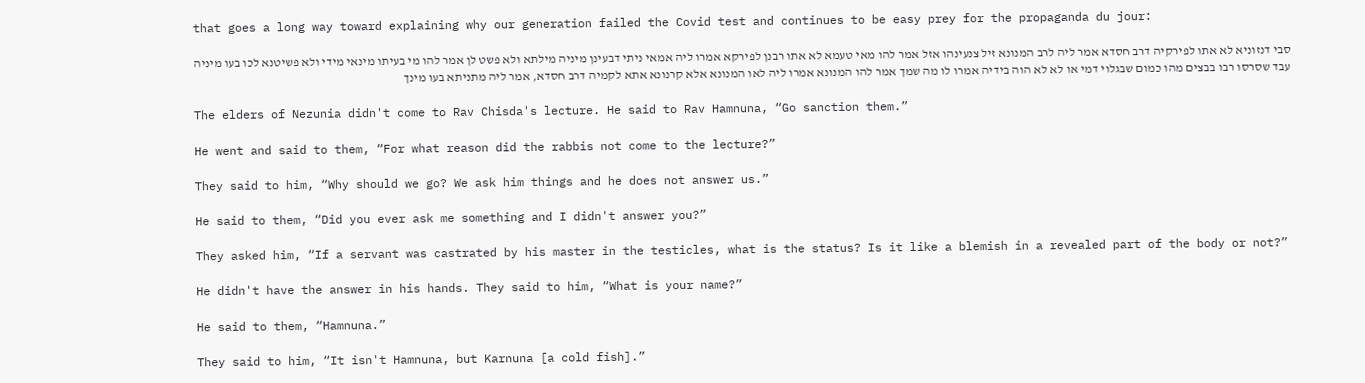that goes a long way toward explaining why our generation failed the Covid test and continues to be easy prey for the propaganda du jour:

סבי דנזוניא לא אתו לפירקיה דרב חסדא אמר ליה לרב המנונא זיל צנעינהו אזל אמר להו מאי טעמא לא אתו רבנן לפירקא אמרו ליה אמאי ניתי דבעינן מיניה מילתא ולא פשט לן אמר להו מי בעיתו מינאי מידי ולא פשיטנא לכו בעו מיניה עבד שסרסו רבו בבצים מהו כמום שבגלוי דמי או לא לא הוה בידיה אמרו לו מה שמך אמר להו המנונא אמרו ליה לאו המנונא אלא קרנונא אתא לקמיה דרב חסדא, אמר ליה מתניתא בעו מינך

The elders of Nezunia didn't come to Rav Chisda's lecture. He said to Rav Hamnuna, “Go sanction them.”

He went and said to them, “For what reason did the rabbis not come to the lecture?”

They said to him, “Why should we go? We ask him things and he does not answer us.”

He said to them, “Did you ever ask me something and I didn't answer you?”

They asked him, “If a servant was castrated by his master in the testicles, what is the status? Is it like a blemish in a revealed part of the body or not?”

He didn't have the answer in his hands. They said to him, “What is your name?”

He said to them, “Hamnuna.”

They said to him, “It isn't Hamnuna, but Karnuna [a cold fish].”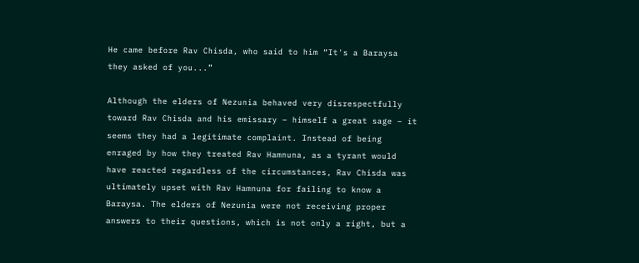He came before Rav Chisda, who said to him “It's a Baraysa they asked of you...”

Although the elders of Nezunia behaved very disrespectfully toward Rav Chisda and his emissary – himself a great sage – it seems they had a legitimate complaint. Instead of being enraged by how they treated Rav Hamnuna, as a tyrant would have reacted regardless of the circumstances, Rav Chisda was ultimately upset with Rav Hamnuna for failing to know a Baraysa. The elders of Nezunia were not receiving proper answers to their questions, which is not only a right, but a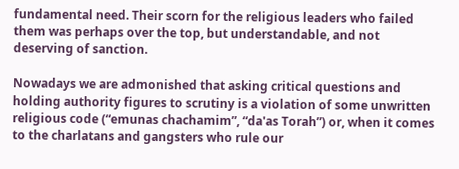fundamental need. Their scorn for the religious leaders who failed them was perhaps over the top, but understandable, and not deserving of sanction.

Nowadays we are admonished that asking critical questions and holding authority figures to scrutiny is a violation of some unwritten religious code (“emunas chachamim”, “da'as Torah”) or, when it comes to the charlatans and gangsters who rule our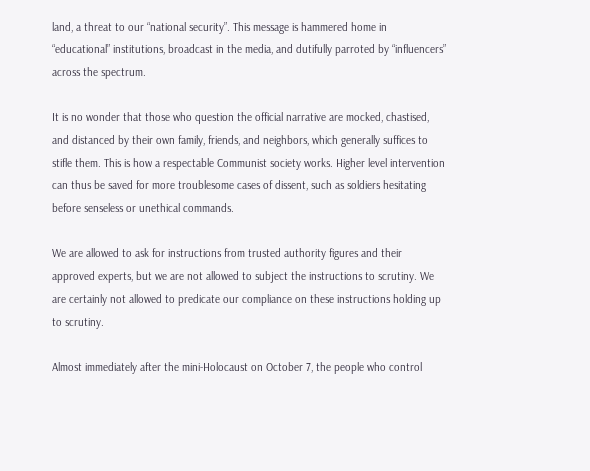land, a threat to our “national security”. This message is hammered home in “educational” institutions, broadcast in the media, and dutifully parroted by “influencers” across the spectrum.

It is no wonder that those who question the official narrative are mocked, chastised, and distanced by their own family, friends, and neighbors, which generally suffices to stifle them. This is how a respectable Communist society works. Higher level intervention can thus be saved for more troublesome cases of dissent, such as soldiers hesitating before senseless or unethical commands.

We are allowed to ask for instructions from trusted authority figures and their approved experts, but we are not allowed to subject the instructions to scrutiny. We are certainly not allowed to predicate our compliance on these instructions holding up to scrutiny.

Almost immediately after the mini-Holocaust on October 7, the people who control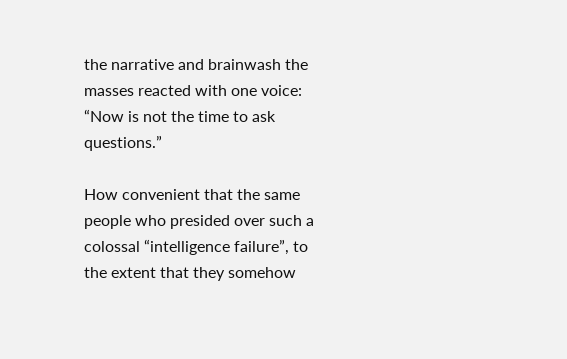the narrative and brainwash the masses reacted with one voice: “Now is not the time to ask questions.”

How convenient that the same people who presided over such a colossal “intelligence failure”, to the extent that they somehow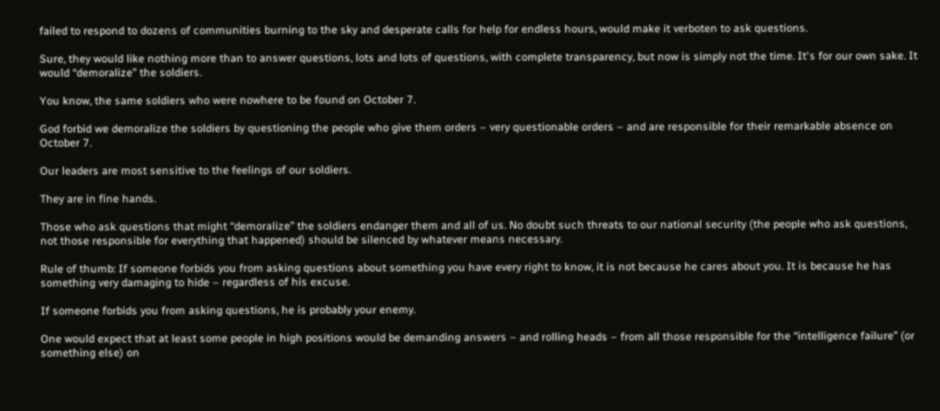failed to respond to dozens of communities burning to the sky and desperate calls for help for endless hours, would make it verboten to ask questions.

Sure, they would like nothing more than to answer questions, lots and lots of questions, with complete transparency, but now is simply not the time. It's for our own sake. It would “demoralize” the soldiers.

You know, the same soldiers who were nowhere to be found on October 7.

God forbid we demoralize the soldiers by questioning the people who give them orders – very questionable orders – and are responsible for their remarkable absence on October 7.

Our leaders are most sensitive to the feelings of our soldiers.

They are in fine hands.

Those who ask questions that might “demoralize” the soldiers endanger them and all of us. No doubt such threats to our national security (the people who ask questions, not those responsible for everything that happened) should be silenced by whatever means necessary.

Rule of thumb: If someone forbids you from asking questions about something you have every right to know, it is not because he cares about you. It is because he has something very damaging to hide – regardless of his excuse.

If someone forbids you from asking questions, he is probably your enemy.

One would expect that at least some people in high positions would be demanding answers – and rolling heads – from all those responsible for the “intelligence failure” (or something else) on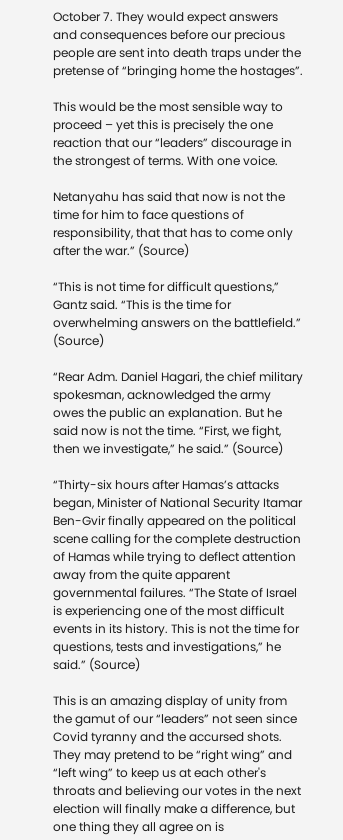October 7. They would expect answers and consequences before our precious people are sent into death traps under the pretense of “bringing home the hostages”.

This would be the most sensible way to proceed – yet this is precisely the one reaction that our “leaders” discourage in the strongest of terms. With one voice.

Netanyahu has said that now is not the time for him to face questions of responsibility, that that has to come only after the war.” (Source)

“This is not time for difficult questions,” Gantz said. “This is the time for overwhelming answers on the battlefield.” (Source)

“Rear Adm. Daniel Hagari, the chief military spokesman, acknowledged the army owes the public an explanation. But he said now is not the time. “First, we fight, then we investigate,” he said.” (Source)

“Thirty-six hours after Hamas’s attacks began, Minister of National Security Itamar Ben-Gvir finally appeared on the political scene calling for the complete destruction of Hamas while trying to deflect attention away from the quite apparent governmental failures. “The State of Israel is experiencing one of the most difficult events in its history. This is not the time for questions, tests and investigations,” he said.” (Source)

This is an amazing display of unity from the gamut of our “leaders” not seen since Covid tyranny and the accursed shots. They may pretend to be “right wing” and “left wing” to keep us at each other's throats and believing our votes in the next election will finally make a difference, but one thing they all agree on is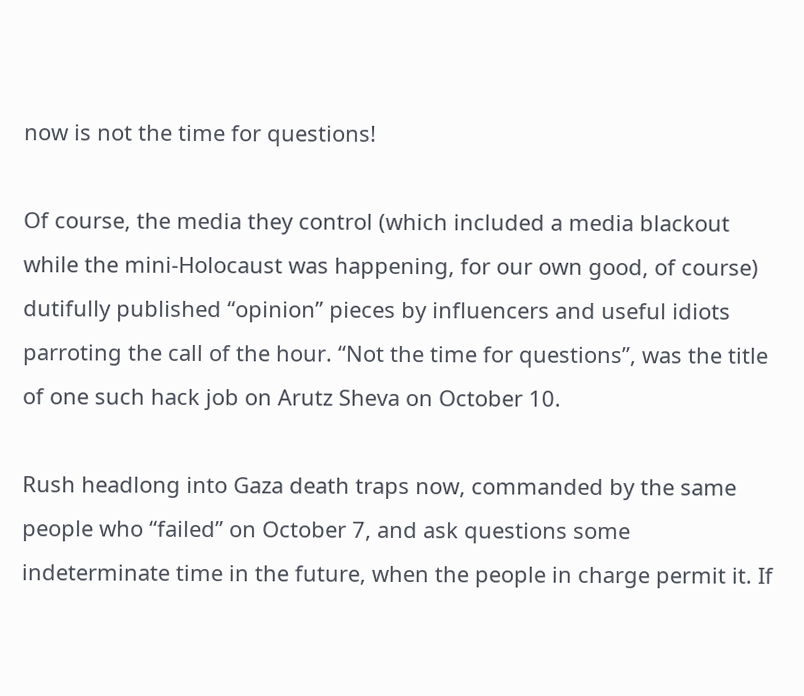now is not the time for questions!

Of course, the media they control (which included a media blackout while the mini-Holocaust was happening, for our own good, of course) dutifully published “opinion” pieces by influencers and useful idiots parroting the call of the hour. “Not the time for questions”, was the title of one such hack job on Arutz Sheva on October 10.

Rush headlong into Gaza death traps now, commanded by the same people who “failed” on October 7, and ask questions some indeterminate time in the future, when the people in charge permit it. If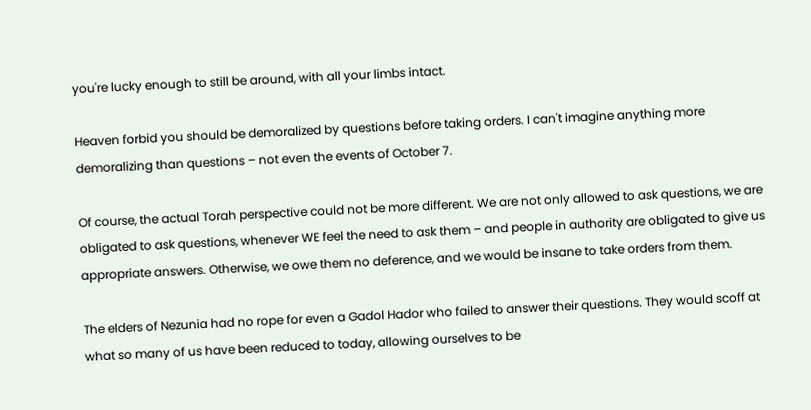you're lucky enough to still be around, with all your limbs intact.

Heaven forbid you should be demoralized by questions before taking orders. I can't imagine anything more demoralizing than questions – not even the events of October 7.

Of course, the actual Torah perspective could not be more different. We are not only allowed to ask questions, we are obligated to ask questions, whenever WE feel the need to ask them – and people in authority are obligated to give us appropriate answers. Otherwise, we owe them no deference, and we would be insane to take orders from them.

The elders of Nezunia had no rope for even a Gadol Hador who failed to answer their questions. They would scoff at what so many of us have been reduced to today, allowing ourselves to be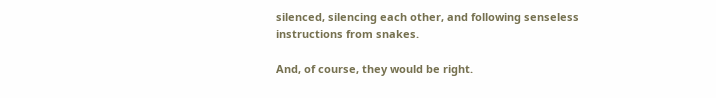silenced, silencing each other, and following senseless instructions from snakes.

And, of course, they would be right.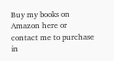Buy my books on Amazon here or contact me to purchase in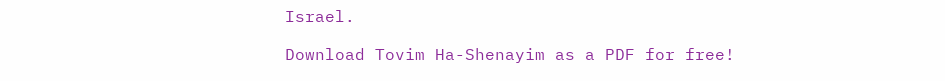Israel.

Download Tovim Ha-Shenayim as a PDF for free!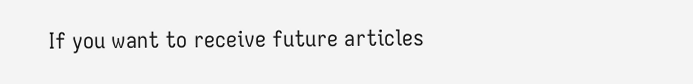If you want to receive future articles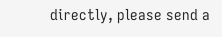directly, please send a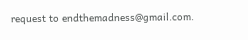request to endthemadness@gmail.com.